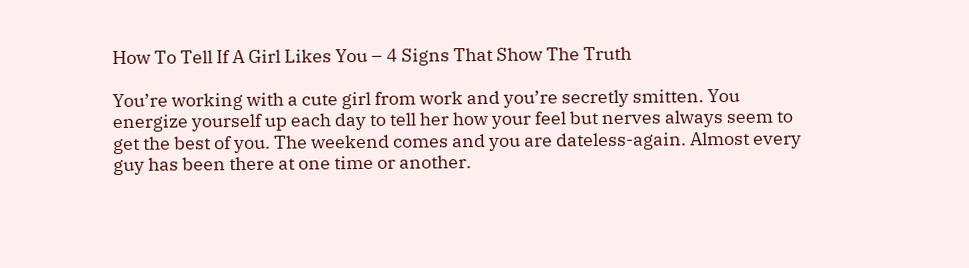How To Tell If A Girl Likes You – 4 Signs That Show The Truth

You’re working with a cute girl from work and you’re secretly smitten. You energize yourself up each day to tell her how your feel but nerves always seem to get the best of you. The weekend comes and you are dateless-again. Almost every guy has been there at one time or another.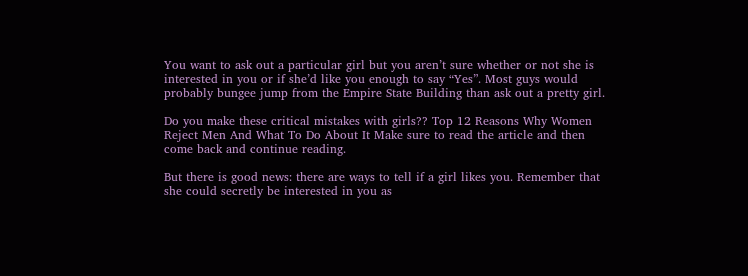You want to ask out a particular girl but you aren’t sure whether or not she is interested in you or if she’d like you enough to say “Yes”. Most guys would probably bungee jump from the Empire State Building than ask out a pretty girl.

Do you make these critical mistakes with girls?? Top 12 Reasons Why Women Reject Men And What To Do About It Make sure to read the article and then come back and continue reading.

But there is good news: there are ways to tell if a girl likes you. Remember that she could secretly be interested in you as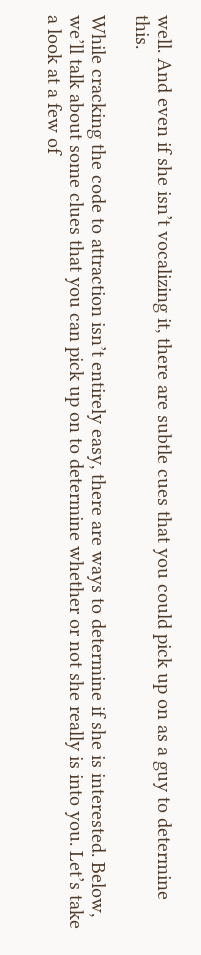well. And even if she isn’t vocalizing it, there are subtle cues that you could pick up on as a guy to determine this.

While cracking the code to attraction isn’t entirely easy, there are ways to determine if she is interested. Below, we’ll talk about some clues that you can pick up on to determine whether or not she really is into you. Let’s take a look at a few of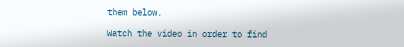them below.

Watch the video in order to find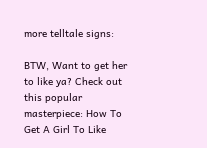more telltale signs:

BTW, Want to get her to like ya? Check out this popular masterpiece: How To Get A Girl To Like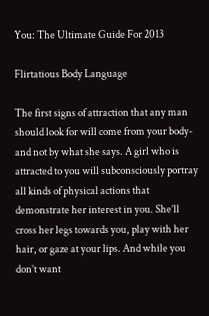You: The Ultimate Guide For 2013

Flirtatious Body Language

The first signs of attraction that any man should look for will come from your body- and not by what she says. A girl who is attracted to you will subconsciously portray all kinds of physical actions that demonstrate her interest in you. She’ll cross her legs towards you, play with her hair, or gaze at your lips. And while you don’t want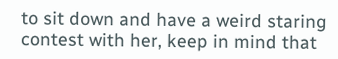to sit down and have a weird staring contest with her, keep in mind that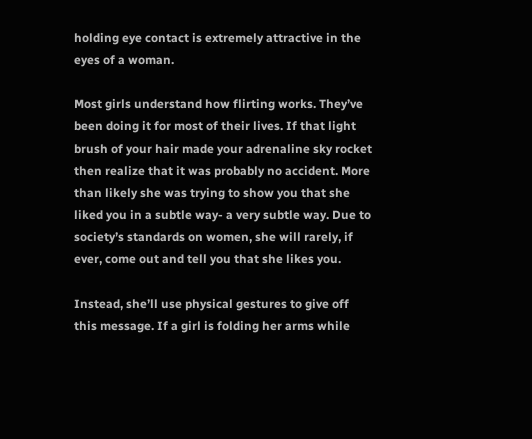holding eye contact is extremely attractive in the eyes of a woman.

Most girls understand how flirting works. They’ve been doing it for most of their lives. If that light brush of your hair made your adrenaline sky rocket then realize that it was probably no accident. More than likely she was trying to show you that she liked you in a subtle way- a very subtle way. Due to society’s standards on women, she will rarely, if ever, come out and tell you that she likes you.

Instead, she’ll use physical gestures to give off this message. If a girl is folding her arms while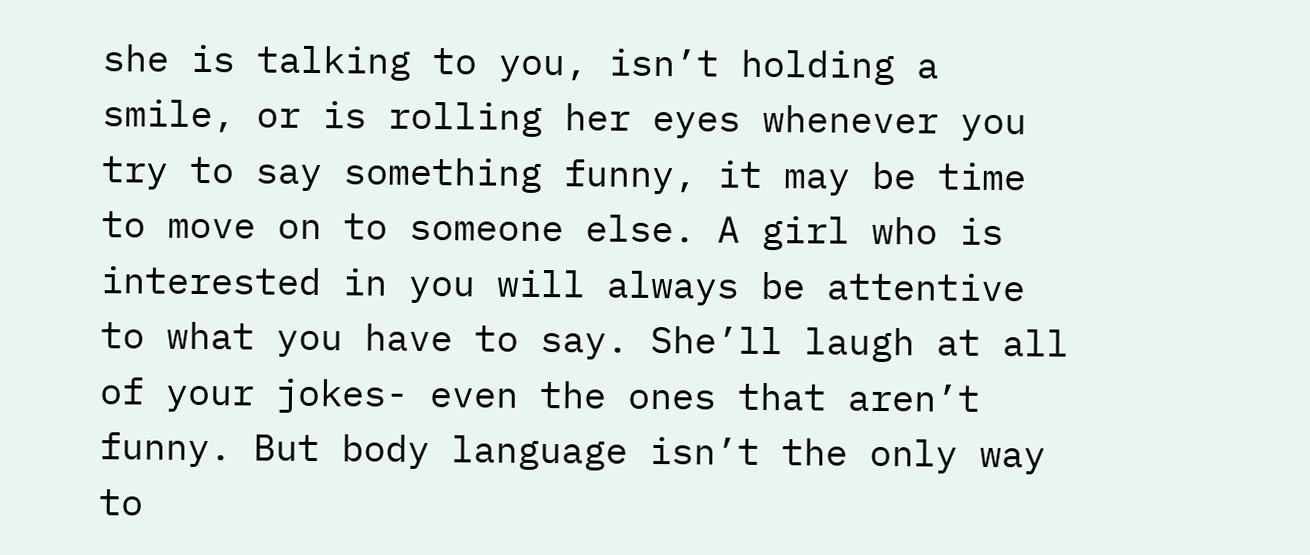she is talking to you, isn’t holding a smile, or is rolling her eyes whenever you try to say something funny, it may be time to move on to someone else. A girl who is interested in you will always be attentive to what you have to say. She’ll laugh at all of your jokes- even the ones that aren’t funny. But body language isn’t the only way to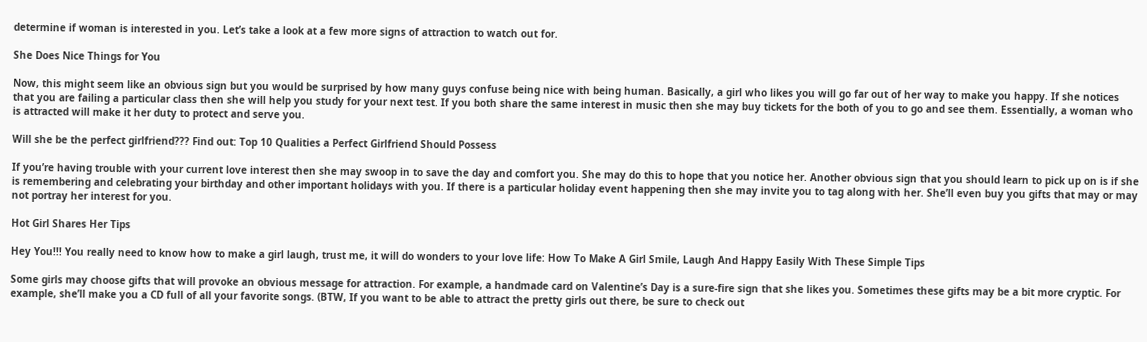determine if woman is interested in you. Let’s take a look at a few more signs of attraction to watch out for.

She Does Nice Things for You

Now, this might seem like an obvious sign but you would be surprised by how many guys confuse being nice with being human. Basically, a girl who likes you will go far out of her way to make you happy. If she notices that you are failing a particular class then she will help you study for your next test. If you both share the same interest in music then she may buy tickets for the both of you to go and see them. Essentially, a woman who is attracted will make it her duty to protect and serve you.

Will she be the perfect girlfriend??? Find out: Top 10 Qualities a Perfect Girlfriend Should Possess

If you’re having trouble with your current love interest then she may swoop in to save the day and comfort you. She may do this to hope that you notice her. Another obvious sign that you should learn to pick up on is if she is remembering and celebrating your birthday and other important holidays with you. If there is a particular holiday event happening then she may invite you to tag along with her. She’ll even buy you gifts that may or may not portray her interest for you.

Hot Girl Shares Her Tips

Hey You!!! You really need to know how to make a girl laugh, trust me, it will do wonders to your love life: How To Make A Girl Smile, Laugh And Happy Easily With These Simple Tips

Some girls may choose gifts that will provoke an obvious message for attraction. For example, a handmade card on Valentine’s Day is a sure-fire sign that she likes you. Sometimes these gifts may be a bit more cryptic. For example, she’ll make you a CD full of all your favorite songs. (BTW, If you want to be able to attract the pretty girls out there, be sure to check out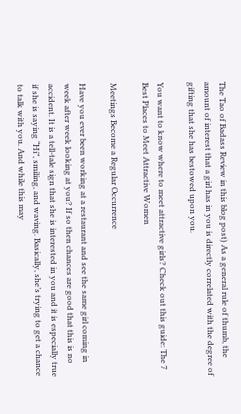The Tao of Badass Review in this blog post) As a general rule of thumb, the amount of interest that a girl has in you is directly correlated with the degree of gifting that she has bestowed upon you.

You want to know where to meet attractive girls? Check out this guide: The 7 Best Places to Meet Attractive Women

Meetings Become a Regular Occurrence

Have you ever been working at a restaurant and see the same girl coming in week after week looking at you? If so then chances are good that this is no accident. It is a tell-tale sign that she is interested in you and it is especially true if she is saying “Hi”, smiling, and waving. Basically, she’s trying to get a chance to talk with you. And while this may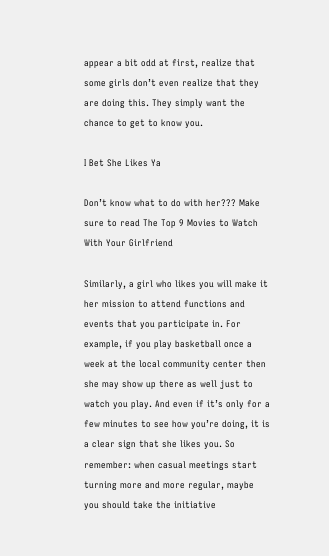appear a bit odd at first, realize that some girls don’t even realize that they are doing this. They simply want the chance to get to know you.

I Bet She Likes Ya

Don’t know what to do with her??? Make sure to read The Top 9 Movies to Watch With Your Girlfriend

Similarly, a girl who likes you will make it her mission to attend functions and events that you participate in. For example, if you play basketball once a week at the local community center then she may show up there as well just to watch you play. And even if it’s only for a few minutes to see how you’re doing, it is a clear sign that she likes you. So remember: when casual meetings start turning more and more regular, maybe you should take the initiative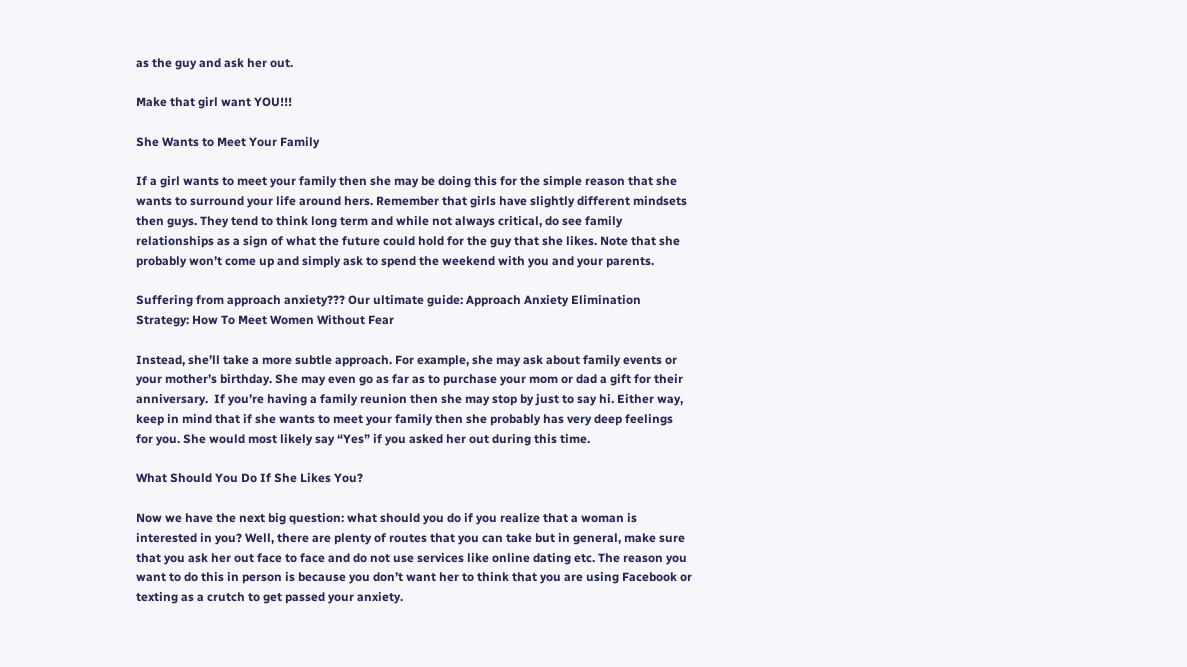as the guy and ask her out.

Make that girl want YOU!!!

She Wants to Meet Your Family

If a girl wants to meet your family then she may be doing this for the simple reason that she wants to surround your life around hers. Remember that girls have slightly different mindsets then guys. They tend to think long term and while not always critical, do see family relationships as a sign of what the future could hold for the guy that she likes. Note that she probably won’t come up and simply ask to spend the weekend with you and your parents.

Suffering from approach anxiety??? Our ultimate guide: Approach Anxiety Elimination Strategy: How To Meet Women Without Fear

Instead, she’ll take a more subtle approach. For example, she may ask about family events or your mother’s birthday. She may even go as far as to purchase your mom or dad a gift for their anniversary.  If you’re having a family reunion then she may stop by just to say hi. Either way, keep in mind that if she wants to meet your family then she probably has very deep feelings for you. She would most likely say “Yes” if you asked her out during this time.

What Should You Do If She Likes You?

Now we have the next big question: what should you do if you realize that a woman is interested in you? Well, there are plenty of routes that you can take but in general, make sure that you ask her out face to face and do not use services like online dating etc. The reason you want to do this in person is because you don’t want her to think that you are using Facebook or texting as a crutch to get passed your anxiety.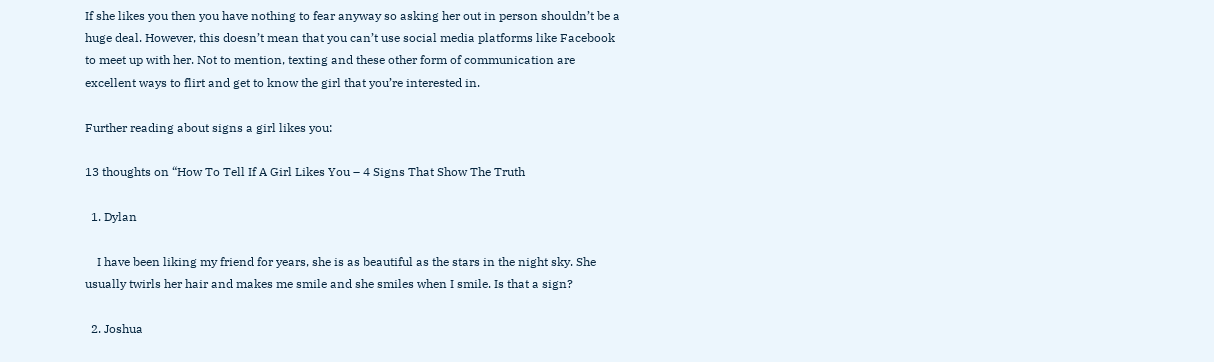If she likes you then you have nothing to fear anyway so asking her out in person shouldn’t be a huge deal. However, this doesn’t mean that you can’t use social media platforms like Facebook to meet up with her. Not to mention, texting and these other form of communication are excellent ways to flirt and get to know the girl that you’re interested in.

Further reading about signs a girl likes you:

13 thoughts on “How To Tell If A Girl Likes You – 4 Signs That Show The Truth

  1. Dylan

    I have been liking my friend for years, she is as beautiful as the stars in the night sky. She usually twirls her hair and makes me smile and she smiles when I smile. Is that a sign?

  2. Joshua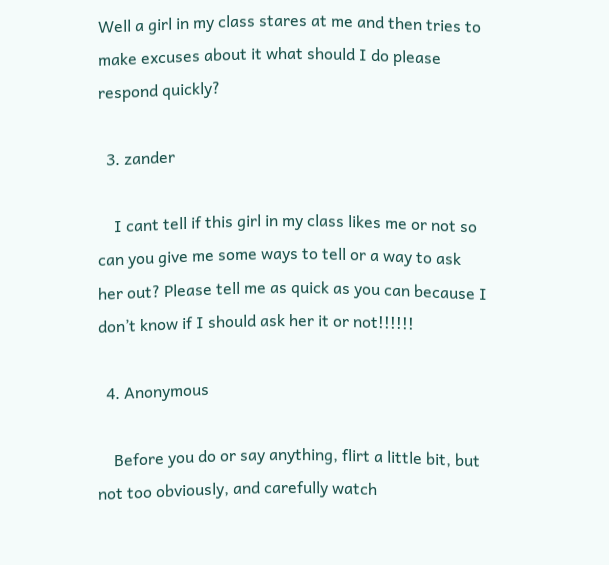Well a girl in my class stares at me and then tries to make excuses about it what should I do please respond quickly?

  3. zander

    I cant tell if this girl in my class likes me or not so can you give me some ways to tell or a way to ask her out? Please tell me as quick as you can because I don’t know if I should ask her it or not!!!!!!

  4. Anonymous

    Before you do or say anything, flirt a little bit, but not too obviously, and carefully watch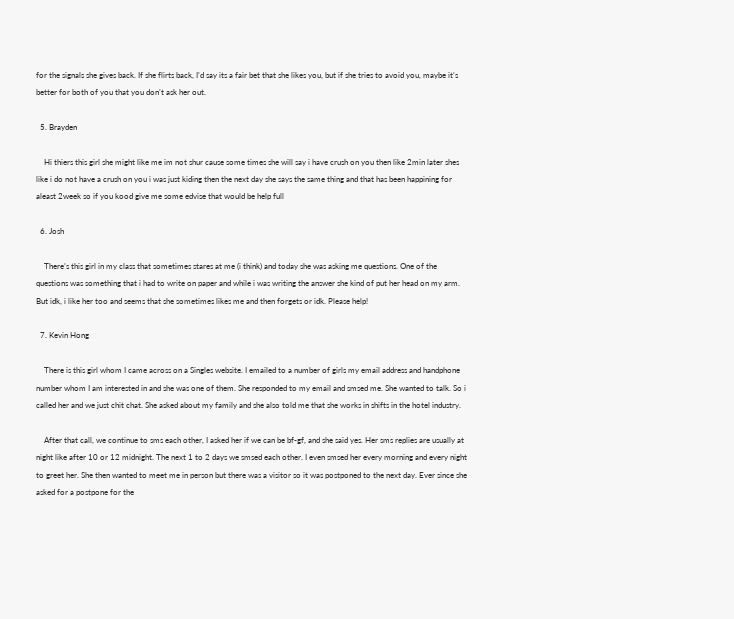for the signals she gives back. If she flirts back, I’d say its a fair bet that she likes you, but if she tries to avoid you, maybe it’s better for both of you that you don’t ask her out.

  5. Brayden

    Hi thiers this girl she might like me im not shur cause some times she will say i have crush on you then like 2min later shes like i do not have a crush on you i was just kiding then the next day she says the same thing and that has been happining for aleast 2week so if you kood give me some edvise that would be help full

  6. Josh

    There’s this girl in my class that sometimes stares at me (i think) and today she was asking me questions. One of the questions was something that i had to write on paper and while i was writing the answer she kind of put her head on my arm. But idk, i like her too and seems that she sometimes likes me and then forgets or idk. Please help!

  7. Kevin Hong

    There is this girl whom I came across on a Singles website. I emailed to a number of girls my email address and handphone number whom I am interested in and she was one of them. She responded to my email and smsed me. She wanted to talk. So i called her and we just chit chat. She asked about my family and she also told me that she works in shifts in the hotel industry.

    After that call, we continue to sms each other, I asked her if we can be bf-gf, and she said yes. Her sms replies are usually at night like after 10 or 12 midnight. The next 1 to 2 days we smsed each other. I even smsed her every morning and every night to greet her. She then wanted to meet me in person but there was a visitor so it was postponed to the next day. Ever since she asked for a postpone for the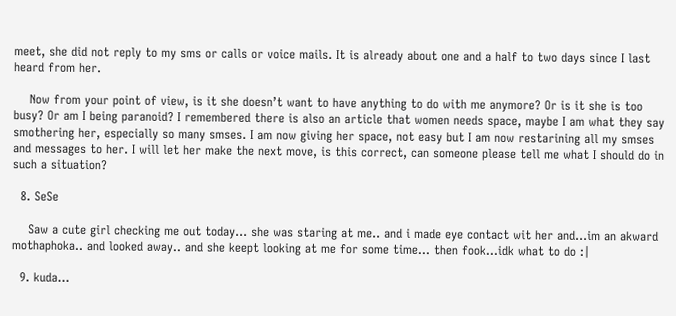meet, she did not reply to my sms or calls or voice mails. It is already about one and a half to two days since I last heard from her.

    Now from your point of view, is it she doesn’t want to have anything to do with me anymore? Or is it she is too busy? Or am I being paranoid? I remembered there is also an article that women needs space, maybe I am what they say smothering her, especially so many smses. I am now giving her space, not easy but I am now restarining all my smses and messages to her. I will let her make the next move, is this correct, can someone please tell me what I should do in such a situation?

  8. SeSe

    Saw a cute girl checking me out today… she was staring at me.. and i made eye contact wit her and…im an akward mothaphoka.. and looked away.. and she keept looking at me for some time… then fook…idk what to do :|

  9. kuda...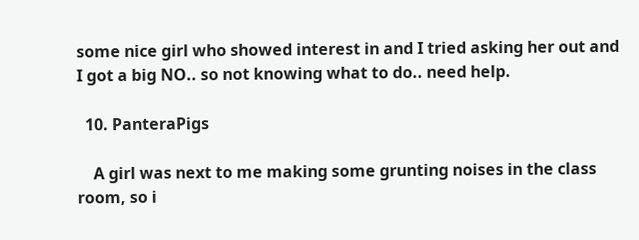some nice girl who showed interest in and I tried asking her out and I got a big NO.. so not knowing what to do.. need help.

  10. PanteraPigs

    A girl was next to me making some grunting noises in the class room, so i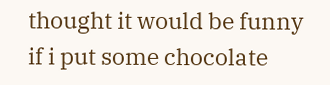thought it would be funny if i put some chocolate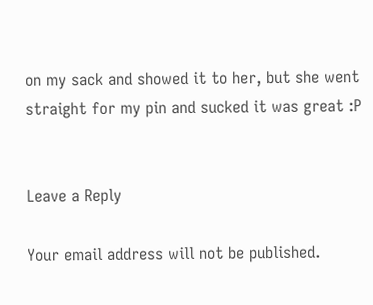on my sack and showed it to her, but she went straight for my pin and sucked it was great :P


Leave a Reply

Your email address will not be published.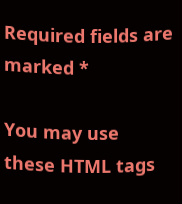Required fields are marked *

You may use these HTML tags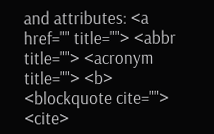and attributes: <a href="" title=""> <abbr title=""> <acronym title=""> <b> <blockquote cite=""> <cite>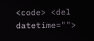<code> <del datetime="">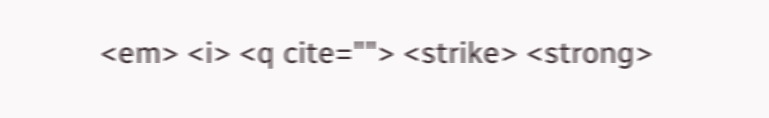<em> <i> <q cite=""> <strike> <strong>